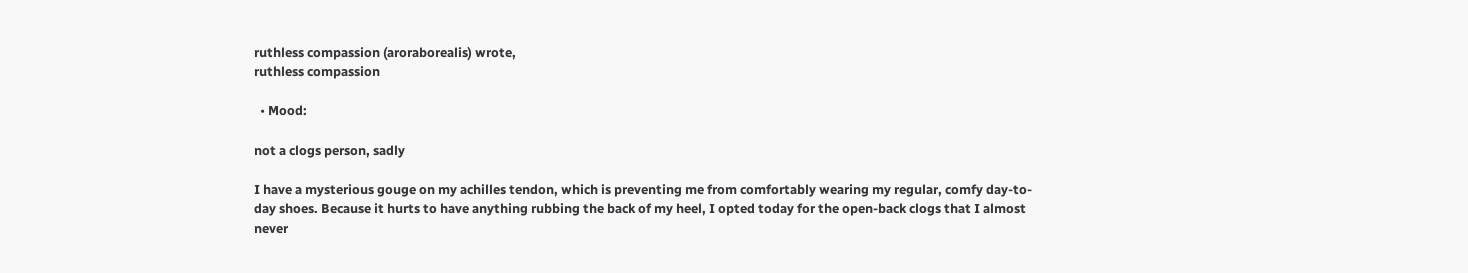ruthless compassion (aroraborealis) wrote,
ruthless compassion

  • Mood:

not a clogs person, sadly

I have a mysterious gouge on my achilles tendon, which is preventing me from comfortably wearing my regular, comfy day-to-day shoes. Because it hurts to have anything rubbing the back of my heel, I opted today for the open-back clogs that I almost never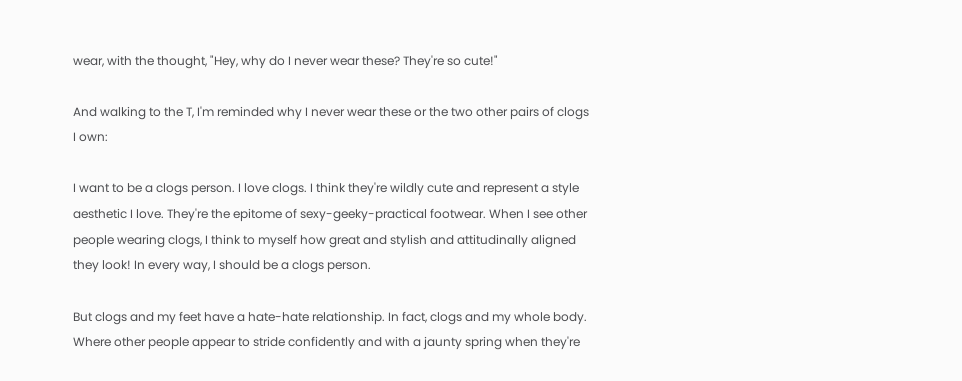wear, with the thought, "Hey, why do I never wear these? They're so cute!"

And walking to the T, I'm reminded why I never wear these or the two other pairs of clogs I own:

I want to be a clogs person. I love clogs. I think they're wildly cute and represent a style aesthetic I love. They're the epitome of sexy-geeky-practical footwear. When I see other people wearing clogs, I think to myself how great and stylish and attitudinally aligned they look! In every way, I should be a clogs person.

But clogs and my feet have a hate-hate relationship. In fact, clogs and my whole body. Where other people appear to stride confidently and with a jaunty spring when they're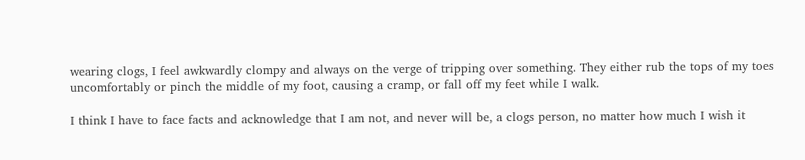wearing clogs, I feel awkwardly clompy and always on the verge of tripping over something. They either rub the tops of my toes uncomfortably or pinch the middle of my foot, causing a cramp, or fall off my feet while I walk.

I think I have to face facts and acknowledge that I am not, and never will be, a clogs person, no matter how much I wish it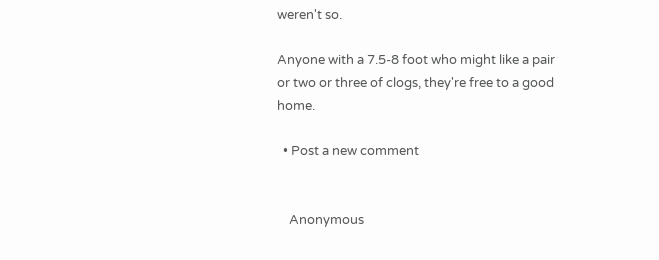weren't so.

Anyone with a 7.5-8 foot who might like a pair or two or three of clogs, they're free to a good home.

  • Post a new comment


    Anonymous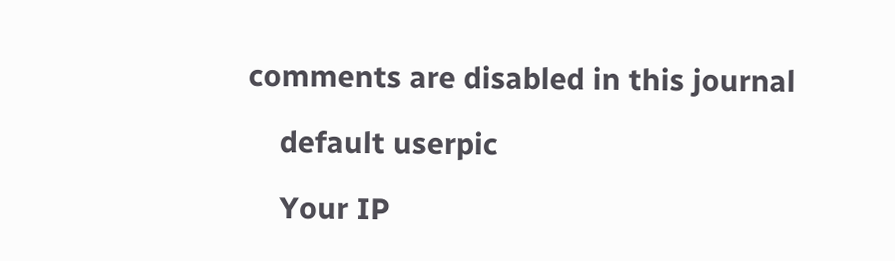comments are disabled in this journal

    default userpic

    Your IP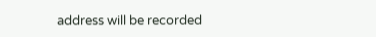address will be recorded